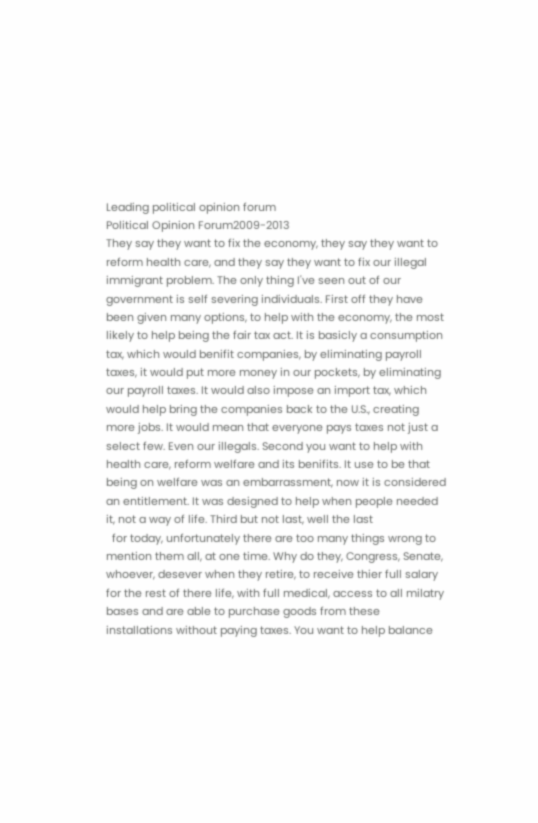Leading political opinion forum
Political Opinion Forum2009-2013
They say they want to fix the economy, they say they want to reform health care, and they say they want to fix our illegal immigrant problem. The only thing I've seen out of our government is self severing individuals. First off they have been given many options, to help with the economy, the most likely to help being the fair tax act. It is basicly a consumption tax, which would benifit companies, by eliminating payroll taxes, it would put more money in our pockets, by eliminating our payroll taxes. It would also impose an import tax, which would help bring the companies back to the U.S., creating more jobs. It would mean that everyone pays taxes not just a select few. Even our illegals. Second you want to help with health care, reform welfare and its benifits. It use to be that being on welfare was an embarrassment, now it is considered an entitlement. It was designed to help when people needed it, not a way of life. Third but not last, well the last
  for today, unfortunately there are too many things wrong to mention them all, at one time. Why do they, Congress, Senate, whoever, desever when they retire, to receive thier full salary for the rest of there life, with full medical, access to all milatry bases and are able to purchase goods from these installations without paying taxes. You want to help balance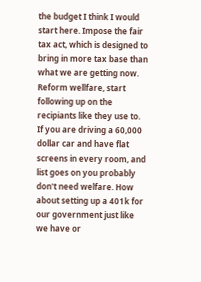the budget I think I would start here. Impose the fair tax act, which is designed to bring in more tax base than what we are getting now. Reform wellfare, start following up on the recipiants like they use to. If you are driving a 60,000 dollar car and have flat screens in every room, and list goes on you probably don't need welfare. How about setting up a 401k for our government just like we have or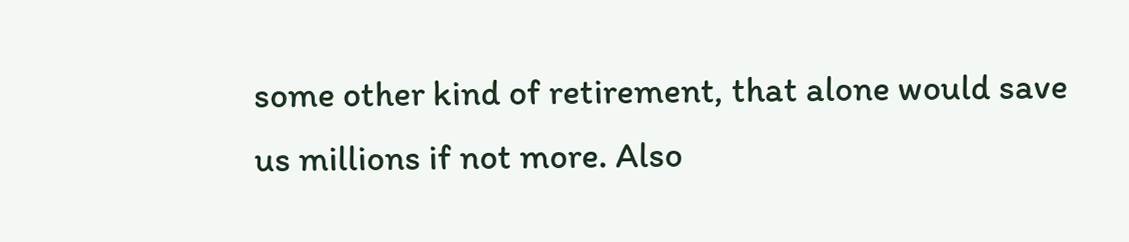some other kind of retirement, that alone would save us millions if not more. Also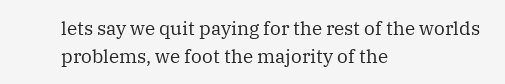lets say we quit paying for the rest of the worlds problems, we foot the majority of the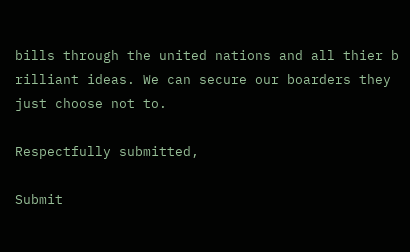bills through the united nations and all thier b
rilliant ideas. We can secure our boarders they just choose not to.

Respectfully submitted,

Submit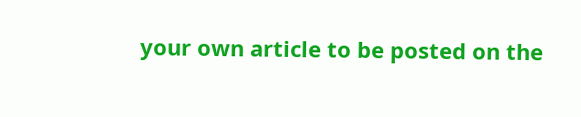your own article to be posted on the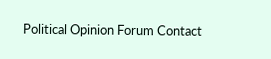Political Opinion Forum Contact